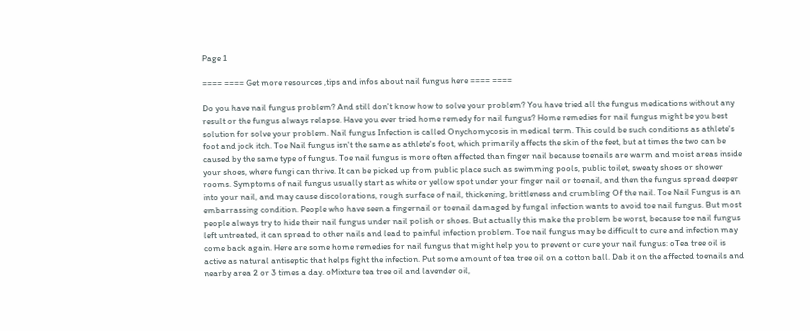Page 1

==== ==== Get more resources ,tips and infos about nail fungus here ==== ====

Do you have nail fungus problem? And still don't know how to solve your problem? You have tried all the fungus medications without any result or the fungus always relapse. Have you ever tried home remedy for nail fungus? Home remedies for nail fungus might be you best solution for solve your problem. Nail fungus Infection is called Onychomycosis in medical term. This could be such conditions as athlete's foot and jock itch. Toe Nail fungus isn't the same as athlete's foot, which primarily affects the skin of the feet, but at times the two can be caused by the same type of fungus. Toe nail fungus is more often affected than finger nail because toenails are warm and moist areas inside your shoes, where fungi can thrive. It can be picked up from public place such as swimming pools, public toilet, sweaty shoes or shower rooms. Symptoms of nail fungus usually start as white or yellow spot under your finger nail or toenail, and then the fungus spread deeper into your nail, and may cause discolorations, rough surface of nail, thickening, brittleness and crumbling Of the nail. Toe Nail Fungus is an embarrassing condition. People who have seen a fingernail or toenail damaged by fungal infection wants to avoid toe nail fungus. But most people always try to hide their nail fungus under nail polish or shoes. But actually this make the problem be worst, because toe nail fungus left untreated, it can spread to other nails and lead to painful infection problem. Toe nail fungus may be difficult to cure and infection may come back again. Here are some home remedies for nail fungus that might help you to prevent or cure your nail fungus: oTea tree oil is active as natural antiseptic that helps fight the infection. Put some amount of tea tree oil on a cotton ball. Dab it on the affected toenails and nearby area 2 or 3 times a day. oMixture tea tree oil and lavender oil,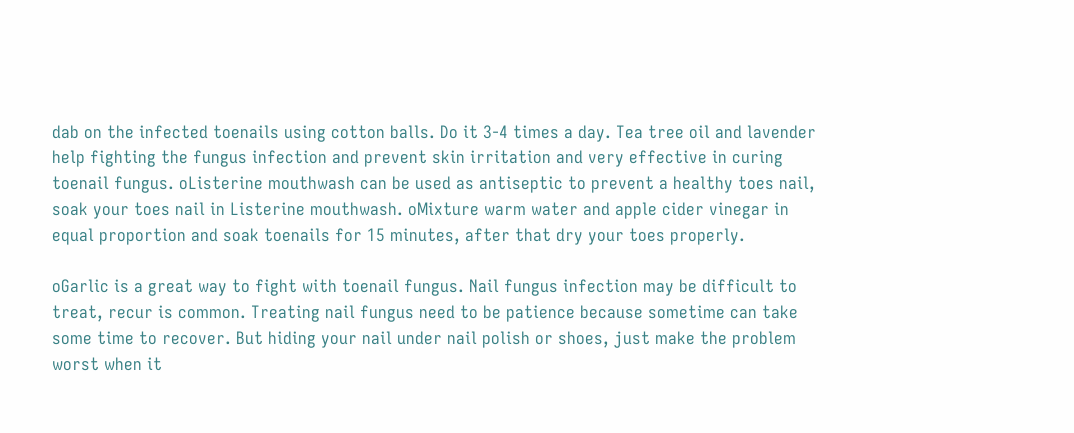dab on the infected toenails using cotton balls. Do it 3-4 times a day. Tea tree oil and lavender help fighting the fungus infection and prevent skin irritation and very effective in curing toenail fungus. oListerine mouthwash can be used as antiseptic to prevent a healthy toes nail, soak your toes nail in Listerine mouthwash. oMixture warm water and apple cider vinegar in equal proportion and soak toenails for 15 minutes, after that dry your toes properly.

oGarlic is a great way to fight with toenail fungus. Nail fungus infection may be difficult to treat, recur is common. Treating nail fungus need to be patience because sometime can take some time to recover. But hiding your nail under nail polish or shoes, just make the problem worst when it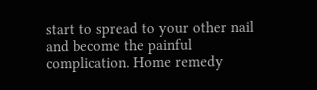start to spread to your other nail and become the painful complication. Home remedy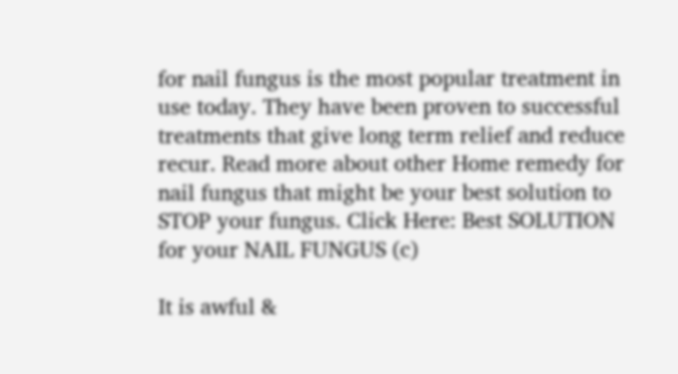for nail fungus is the most popular treatment in use today. They have been proven to successful treatments that give long term relief and reduce recur. Read more about other Home remedy for nail fungus that might be your best solution to STOP your fungus. Click Here: Best SOLUTION for your NAIL FUNGUS (c)

It is awful &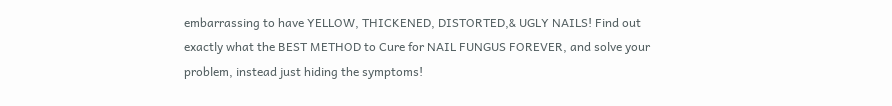embarrassing to have YELLOW, THICKENED, DISTORTED,& UGLY NAILS! Find out exactly what the BEST METHOD to Cure for NAIL FUNGUS FOREVER, and solve your problem, instead just hiding the symptoms!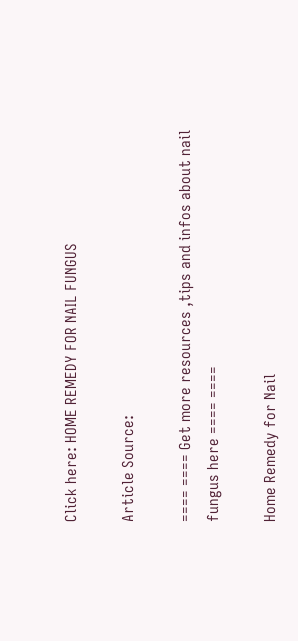Click here: HOME REMEDY FOR NAIL FUNGUS

Article Source:

==== ==== Get more resources ,tips and infos about nail fungus here ==== ====

Home Remedy for Nail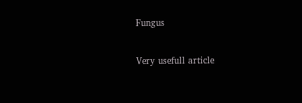Fungus

Very usefull article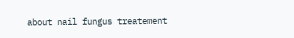about nail fungus treatement